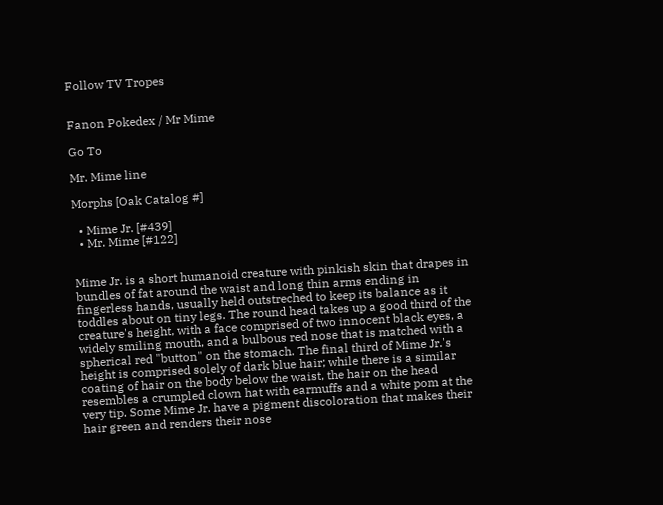Follow TV Tropes


Fanon Pokedex / Mr Mime

Go To

Mr. Mime line

Morphs [Oak Catalog #]

  • Mime Jr. [#439]
  • Mr. Mime [#122]


Mime Jr. is a short humanoid creature with pinkish skin that drapes in bundles of fat around the waist and long thin arms ending in fingerless hands, usually held outstreched to keep its balance as it toddles about on tiny legs. The round head takes up a good third of the creature's height, with a face comprised of two innocent black eyes, a widely smiling mouth, and a bulbous red nose that is matched with a spherical red "button" on the stomach. The final third of Mime Jr.'s height is comprised solely of dark blue hair; while there is a similar coating of hair on the body below the waist, the hair on the head resembles a crumpled clown hat with earmuffs and a white pom at the very tip. Some Mime Jr. have a pigment discoloration that makes their hair green and renders their nose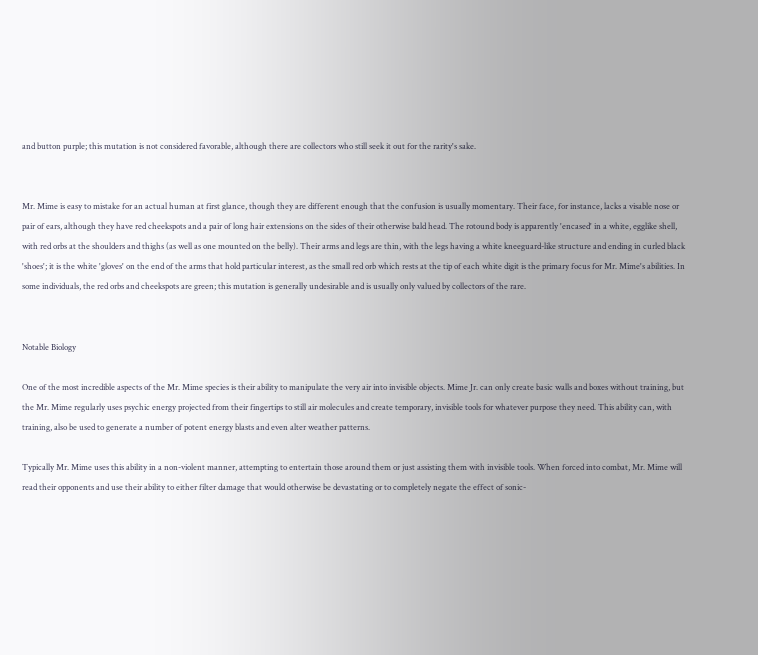and button purple; this mutation is not considered favorable, although there are collectors who still seek it out for the rarity's sake.


Mr. Mime is easy to mistake for an actual human at first glance, though they are different enough that the confusion is usually momentary. Their face, for instance, lacks a visable nose or pair of ears, although they have red cheekspots and a pair of long hair extensions on the sides of their otherwise bald head. The rotound body is apparently 'encased' in a white, egglike shell, with red orbs at the shoulders and thighs (as well as one mounted on the belly). Their arms and legs are thin, with the legs having a white kneeguard-like structure and ending in curled black 'shoes'; it is the white 'gloves' on the end of the arms that hold particular interest, as the small red orb which rests at the tip of each white digit is the primary focus for Mr. Mime's abilities. In some individuals, the red orbs and cheekspots are green; this mutation is generally undesirable and is usually only valued by collectors of the rare.


Notable Biology

One of the most incredible aspects of the Mr. Mime species is their ability to manipulate the very air into invisible objects. Mime Jr. can only create basic walls and boxes without training, but the Mr. Mime regularly uses psychic energy projected from their fingertips to still air molecules and create temporary, invisible tools for whatever purpose they need. This ability can, with training, also be used to generate a number of potent energy blasts and even alter weather patterns.

Typically Mr. Mime uses this ability in a non-violent manner, attempting to entertain those around them or just assisting them with invisible tools. When forced into combat, Mr. Mime will read their opponents and use their ability to either filter damage that would otherwise be devastating or to completely negate the effect of sonic-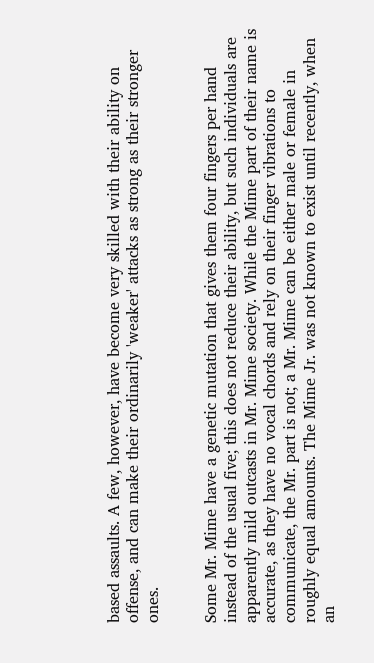based assaults. A few, however, have become very skilled with their ability on offense, and can make their ordinarily 'weaker' attacks as strong as their stronger ones.


Some Mr. Mime have a genetic mutation that gives them four fingers per hand instead of the usual five; this does not reduce their ability, but such individuals are apparently mild outcasts in Mr. Mime society. While the Mime part of their name is accurate, as they have no vocal chords and rely on their finger vibrations to communicate, the Mr. part is not; a Mr. Mime can be either male or female in roughly equal amounts. The Mime Jr. was not known to exist until recently, when an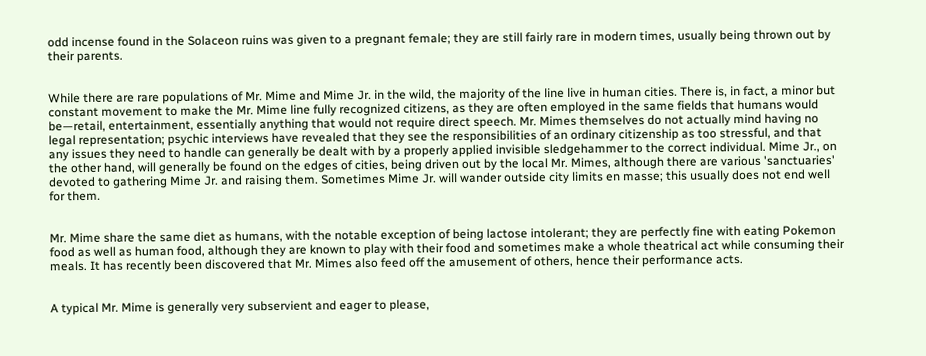odd incense found in the Solaceon ruins was given to a pregnant female; they are still fairly rare in modern times, usually being thrown out by their parents.


While there are rare populations of Mr. Mime and Mime Jr. in the wild, the majority of the line live in human cities. There is, in fact, a minor but constant movement to make the Mr. Mime line fully recognized citizens, as they are often employed in the same fields that humans would be—retail, entertainment, essentially anything that would not require direct speech. Mr. Mimes themselves do not actually mind having no legal representation; psychic interviews have revealed that they see the responsibilities of an ordinary citizenship as too stressful, and that any issues they need to handle can generally be dealt with by a properly applied invisible sledgehammer to the correct individual. Mime Jr., on the other hand, will generally be found on the edges of cities, being driven out by the local Mr. Mimes, although there are various 'sanctuaries' devoted to gathering Mime Jr. and raising them. Sometimes Mime Jr. will wander outside city limits en masse; this usually does not end well for them.


Mr. Mime share the same diet as humans, with the notable exception of being lactose intolerant; they are perfectly fine with eating Pokemon food as well as human food, although they are known to play with their food and sometimes make a whole theatrical act while consuming their meals. It has recently been discovered that Mr. Mimes also feed off the amusement of others, hence their performance acts.


A typical Mr. Mime is generally very subservient and eager to please,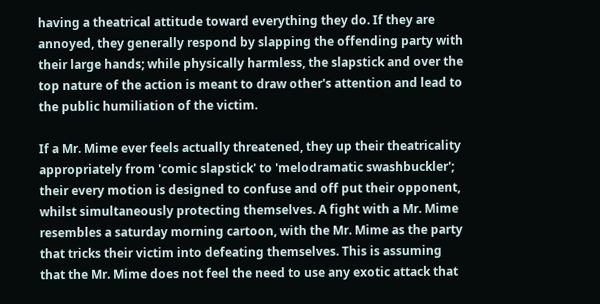having a theatrical attitude toward everything they do. If they are annoyed, they generally respond by slapping the offending party with their large hands; while physically harmless, the slapstick and over the top nature of the action is meant to draw other's attention and lead to the public humiliation of the victim.

If a Mr. Mime ever feels actually threatened, they up their theatricality appropriately from 'comic slapstick' to 'melodramatic swashbuckler'; their every motion is designed to confuse and off put their opponent, whilst simultaneously protecting themselves. A fight with a Mr. Mime resembles a saturday morning cartoon, with the Mr. Mime as the party that tricks their victim into defeating themselves. This is assuming that the Mr. Mime does not feel the need to use any exotic attack that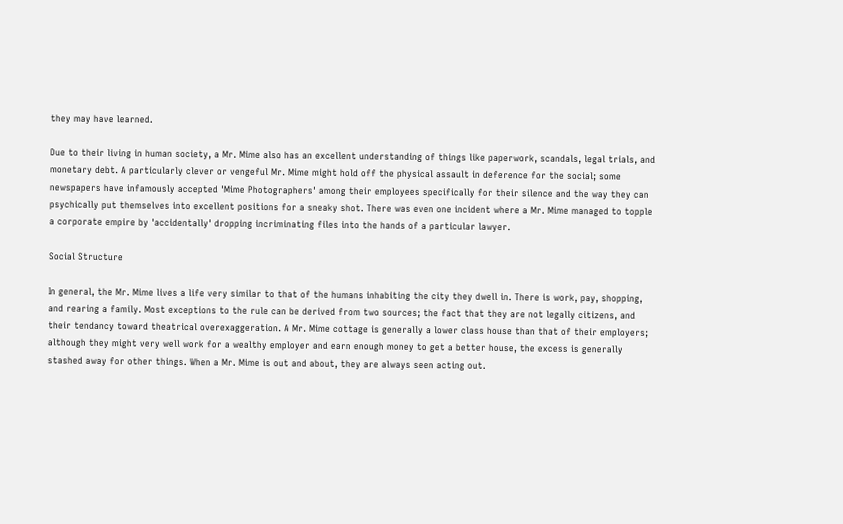they may have learned.

Due to their living in human society, a Mr. Mime also has an excellent understanding of things like paperwork, scandals, legal trials, and monetary debt. A particularly clever or vengeful Mr. Mime might hold off the physical assault in deference for the social; some newspapers have infamously accepted 'Mime Photographers' among their employees specifically for their silence and the way they can psychically put themselves into excellent positions for a sneaky shot. There was even one incident where a Mr. Mime managed to topple a corporate empire by 'accidentally' dropping incriminating files into the hands of a particular lawyer.

Social Structure

In general, the Mr. Mime lives a life very similar to that of the humans inhabiting the city they dwell in. There is work, pay, shopping, and rearing a family. Most exceptions to the rule can be derived from two sources; the fact that they are not legally citizens, and their tendancy toward theatrical overexaggeration. A Mr. Mime cottage is generally a lower class house than that of their employers; although they might very well work for a wealthy employer and earn enough money to get a better house, the excess is generally stashed away for other things. When a Mr. Mime is out and about, they are always seen acting out.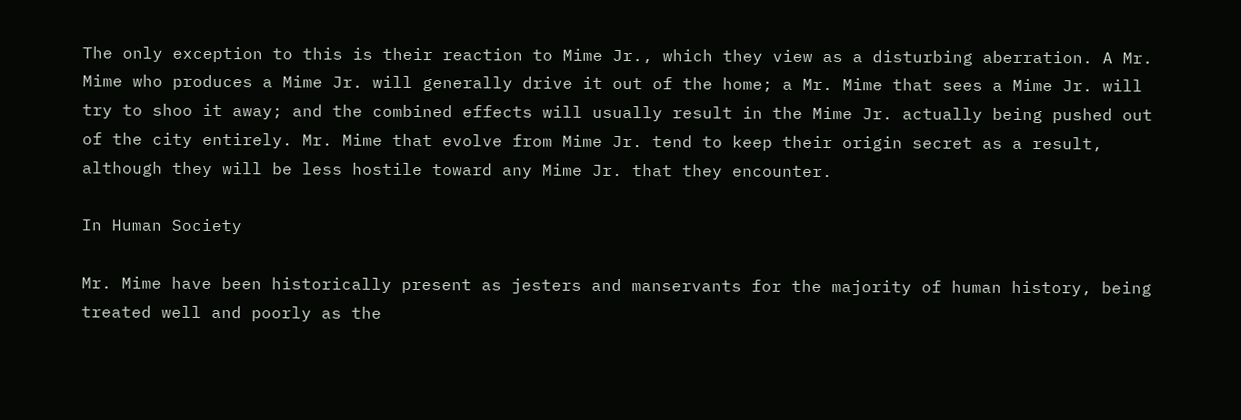The only exception to this is their reaction to Mime Jr., which they view as a disturbing aberration. A Mr. Mime who produces a Mime Jr. will generally drive it out of the home; a Mr. Mime that sees a Mime Jr. will try to shoo it away; and the combined effects will usually result in the Mime Jr. actually being pushed out of the city entirely. Mr. Mime that evolve from Mime Jr. tend to keep their origin secret as a result, although they will be less hostile toward any Mime Jr. that they encounter.

In Human Society

Mr. Mime have been historically present as jesters and manservants for the majority of human history, being treated well and poorly as the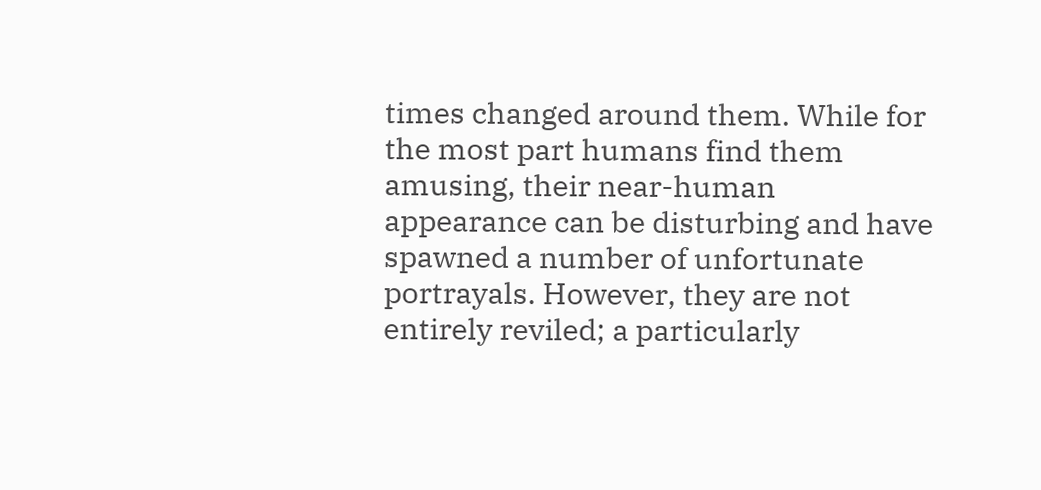times changed around them. While for the most part humans find them amusing, their near-human appearance can be disturbing and have spawned a number of unfortunate portrayals. However, they are not entirely reviled; a particularly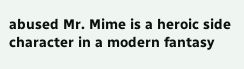abused Mr. Mime is a heroic side character in a modern fantasy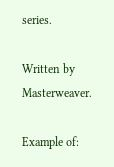series.

Written by Masterweaver.

Example of: